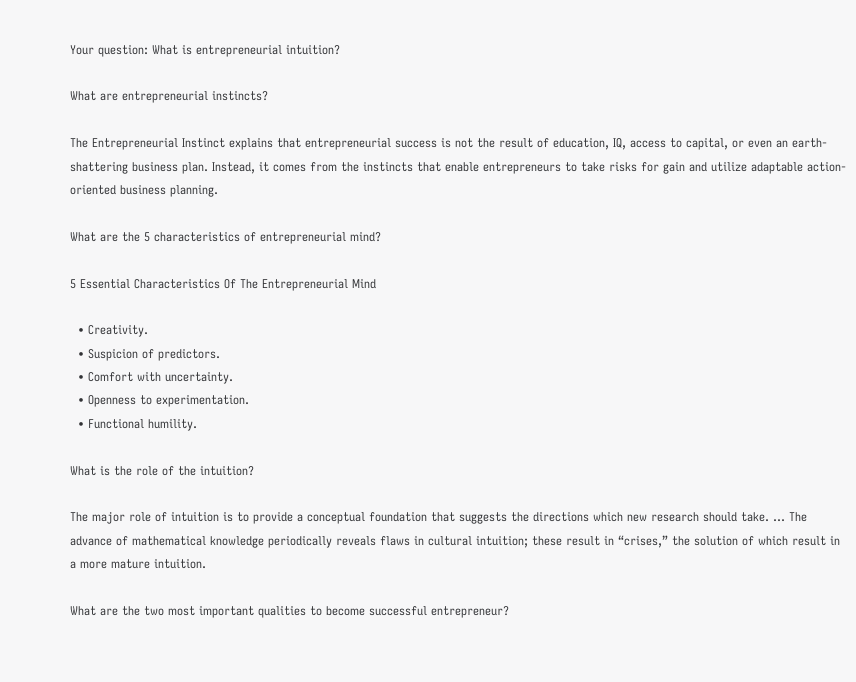Your question: What is entrepreneurial intuition?

What are entrepreneurial instincts?

The Entrepreneurial Instinct explains that entrepreneurial success is not the result of education, IQ, access to capital, or even an earth-shattering business plan. Instead, it comes from the instincts that enable entrepreneurs to take risks for gain and utilize adaptable action-oriented business planning.

What are the 5 characteristics of entrepreneurial mind?

5 Essential Characteristics Of The Entrepreneurial Mind

  • Creativity.
  • Suspicion of predictors.
  • Comfort with uncertainty.
  • Openness to experimentation.
  • Functional humility.

What is the role of the intuition?

The major role of intuition is to provide a conceptual foundation that suggests the directions which new research should take. … The advance of mathematical knowledge periodically reveals flaws in cultural intuition; these result in “crises,” the solution of which result in a more mature intuition.

What are the two most important qualities to become successful entrepreneur?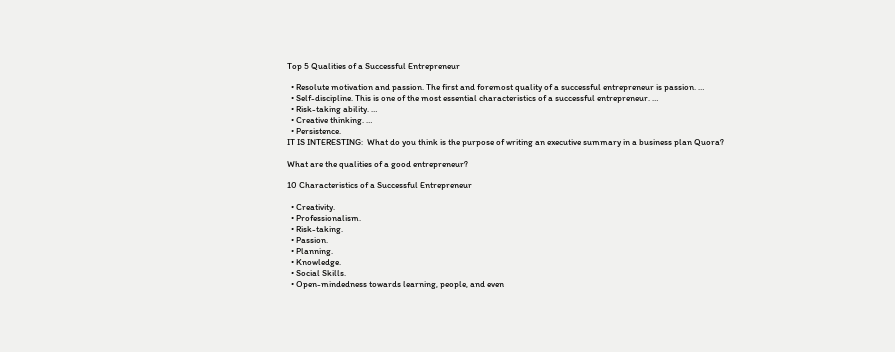Top 5 Qualities of a Successful Entrepreneur

  • Resolute motivation and passion. The first and foremost quality of a successful entrepreneur is passion. …
  • Self-discipline. This is one of the most essential characteristics of a successful entrepreneur. …
  • Risk-taking ability. …
  • Creative thinking. …
  • Persistence.
IT IS INTERESTING:  What do you think is the purpose of writing an executive summary in a business plan Quora?

What are the qualities of a good entrepreneur?

10 Characteristics of a Successful Entrepreneur

  • Creativity.
  • Professionalism.
  • Risk-taking.
  • Passion.
  • Planning.
  • Knowledge.
  • Social Skills.
  • Open-mindedness towards learning, people, and even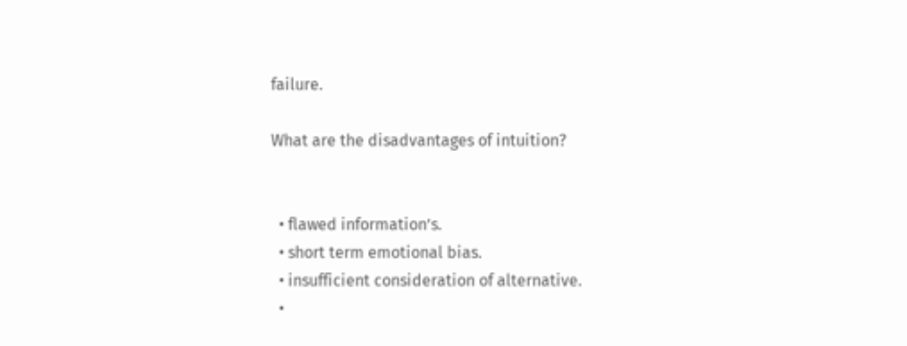failure.

What are the disadvantages of intuition?


  • flawed information’s.
  • short term emotional bias.
  • insufficient consideration of alternative.
  •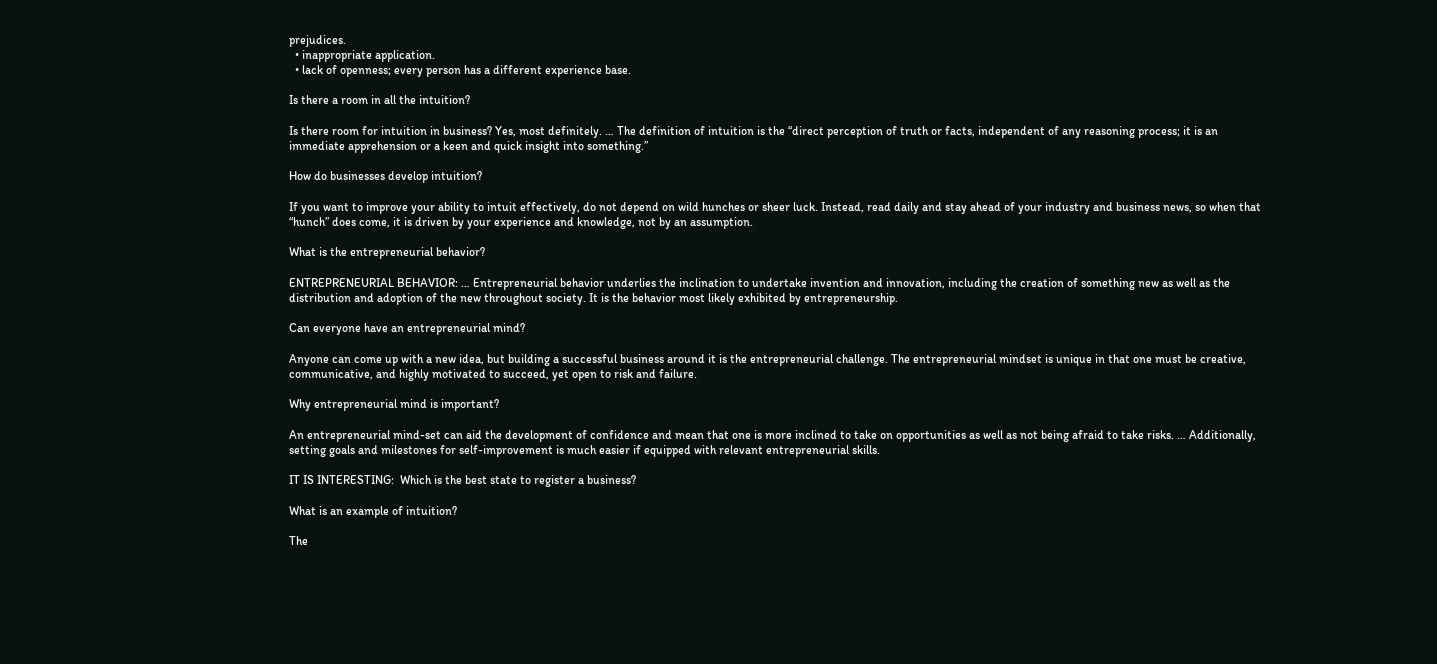prejudices.
  • inappropriate application.
  • lack of openness; every person has a different experience base.

Is there a room in all the intuition?

Is there room for intuition in business? Yes, most definitely. … The definition of intuition is the “direct perception of truth or facts, independent of any reasoning process; it is an immediate apprehension or a keen and quick insight into something.”

How do businesses develop intuition?

If you want to improve your ability to intuit effectively, do not depend on wild hunches or sheer luck. Instead, read daily and stay ahead of your industry and business news, so when that “hunch” does come, it is driven by your experience and knowledge, not by an assumption.

What is the entrepreneurial behavior?

ENTREPRENEURIAL BEHAVIOR: … Entrepreneurial behavior underlies the inclination to undertake invention and innovation, including the creation of something new as well as the distribution and adoption of the new throughout society. It is the behavior most likely exhibited by entrepreneurship.

Can everyone have an entrepreneurial mind?

Anyone can come up with a new idea, but building a successful business around it is the entrepreneurial challenge. The entrepreneurial mindset is unique in that one must be creative, communicative, and highly motivated to succeed, yet open to risk and failure.

Why entrepreneurial mind is important?

An entrepreneurial mind-set can aid the development of confidence and mean that one is more inclined to take on opportunities as well as not being afraid to take risks. … Additionally, setting goals and milestones for self-improvement is much easier if equipped with relevant entrepreneurial skills.

IT IS INTERESTING:  Which is the best state to register a business?

What is an example of intuition?

The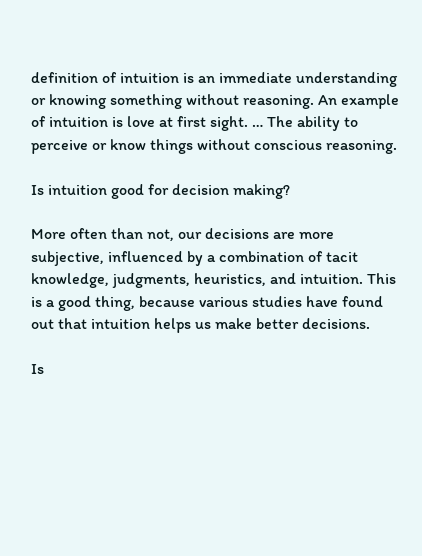definition of intuition is an immediate understanding or knowing something without reasoning. An example of intuition is love at first sight. … The ability to perceive or know things without conscious reasoning.

Is intuition good for decision making?

More often than not, our decisions are more subjective, influenced by a combination of tacit knowledge, judgments, heuristics, and intuition. This is a good thing, because various studies have found out that intuition helps us make better decisions.

Is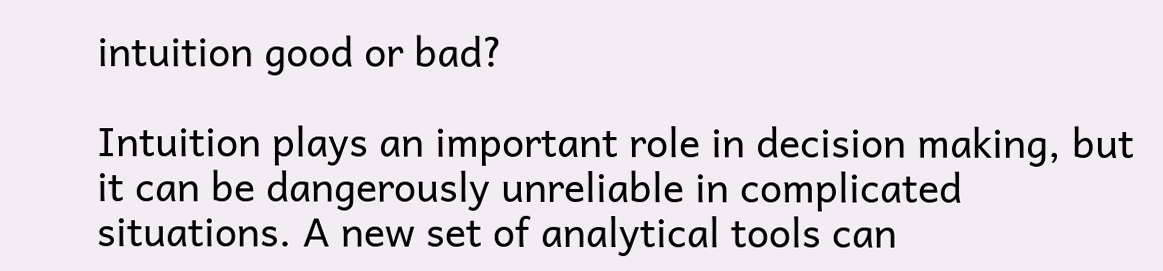intuition good or bad?

Intuition plays an important role in decision making, but it can be dangerously unreliable in complicated situations. A new set of analytical tools can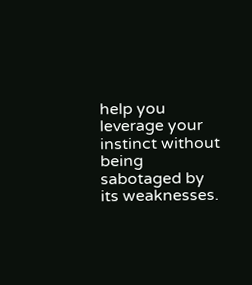help you leverage your instinct without being sabotaged by its weaknesses.